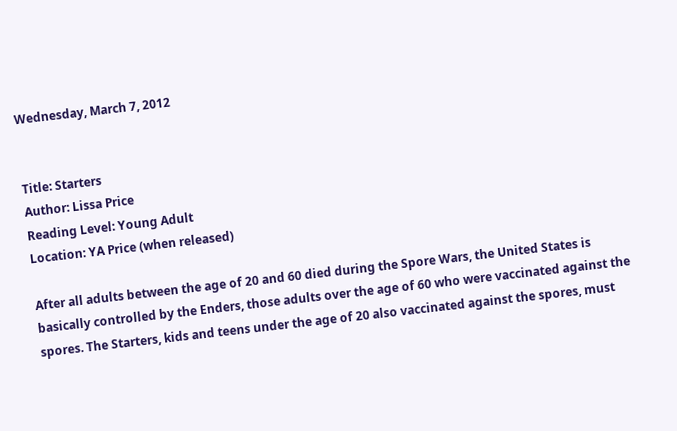Wednesday, March 7, 2012


Title: Starters
Author: Lissa Price
Reading Level: Young Adult
Location: YA Price (when released)

After all adults between the age of 20 and 60 died during the Spore Wars, the United States is basically controlled by the Enders, those adults over the age of 60 who were vaccinated against the spores. The Starters, kids and teens under the age of 20 also vaccinated against the spores, must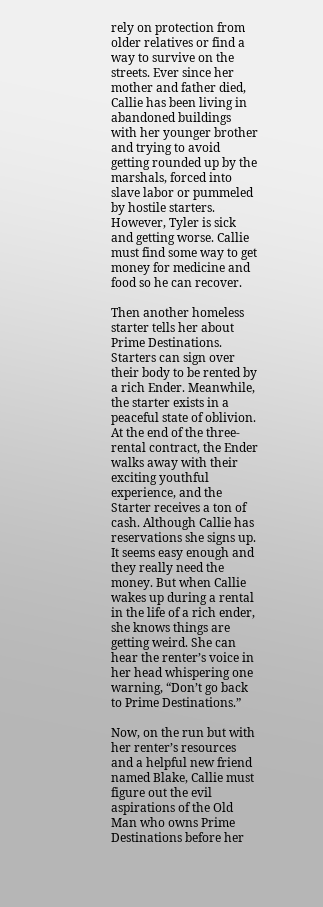rely on protection from older relatives or find a way to survive on the streets. Ever since her mother and father died, Callie has been living in abandoned buildings with her younger brother and trying to avoid getting rounded up by the marshals, forced into slave labor or pummeled by hostile starters. However, Tyler is sick and getting worse. Callie must find some way to get money for medicine and food so he can recover.

Then another homeless starter tells her about Prime Destinations. Starters can sign over their body to be rented by a rich Ender. Meanwhile, the starter exists in a peaceful state of oblivion. At the end of the three-rental contract, the Ender walks away with their exciting youthful experience, and the Starter receives a ton of cash. Although Callie has reservations she signs up. It seems easy enough and they really need the money. But when Callie wakes up during a rental in the life of a rich ender, she knows things are getting weird. She can hear the renter’s voice in her head whispering one warning, “Don’t go back to Prime Destinations.”

Now, on the run but with her renter’s resources and a helpful new friend named Blake, Callie must figure out the evil aspirations of the Old Man who owns Prime Destinations before her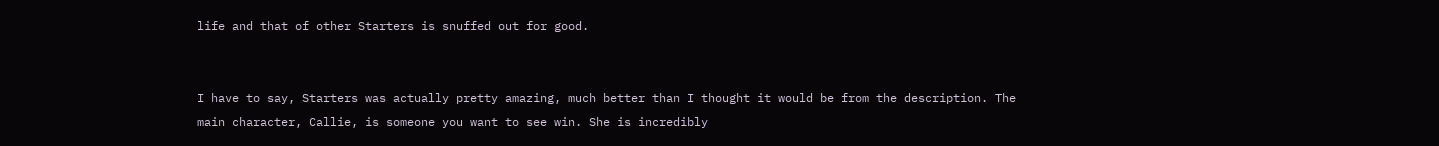life and that of other Starters is snuffed out for good.


I have to say, Starters was actually pretty amazing, much better than I thought it would be from the description. The main character, Callie, is someone you want to see win. She is incredibly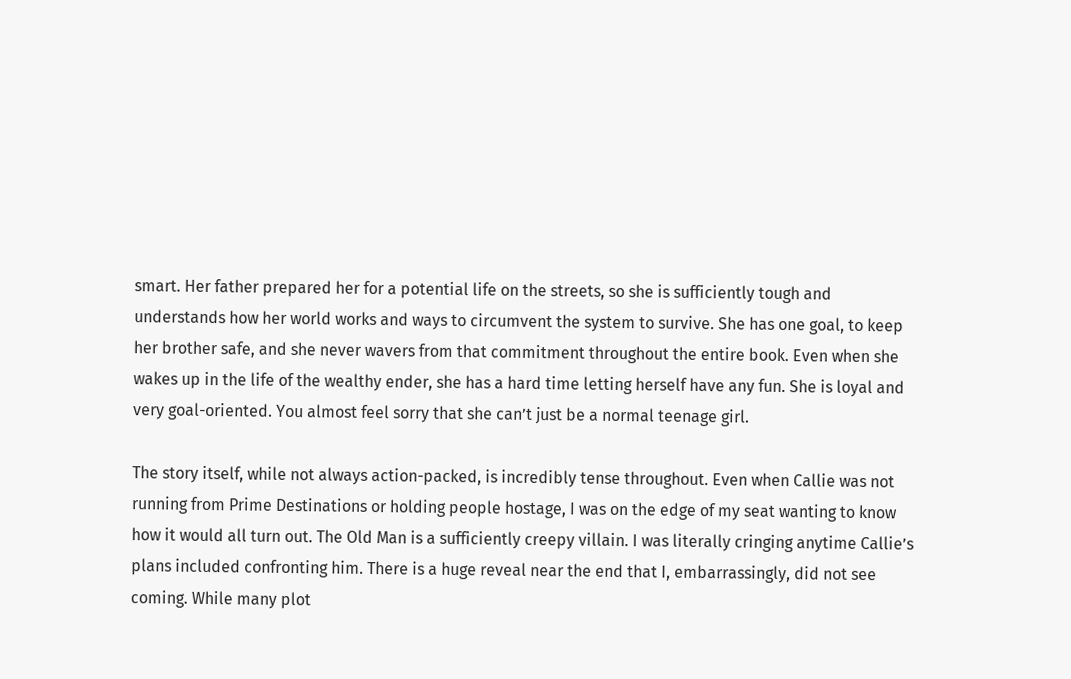smart. Her father prepared her for a potential life on the streets, so she is sufficiently tough and understands how her world works and ways to circumvent the system to survive. She has one goal, to keep her brother safe, and she never wavers from that commitment throughout the entire book. Even when she wakes up in the life of the wealthy ender, she has a hard time letting herself have any fun. She is loyal and very goal-oriented. You almost feel sorry that she can’t just be a normal teenage girl.

The story itself, while not always action-packed, is incredibly tense throughout. Even when Callie was not running from Prime Destinations or holding people hostage, I was on the edge of my seat wanting to know how it would all turn out. The Old Man is a sufficiently creepy villain. I was literally cringing anytime Callie’s plans included confronting him. There is a huge reveal near the end that I, embarrassingly, did not see coming. While many plot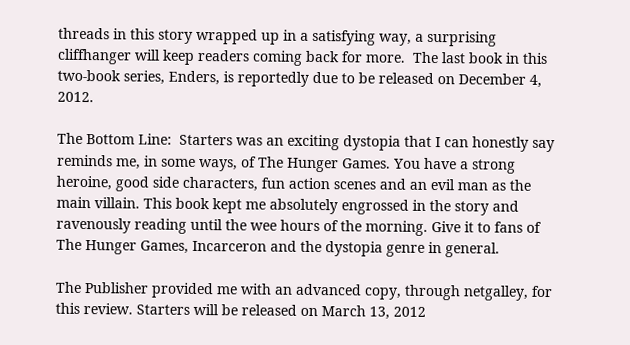threads in this story wrapped up in a satisfying way, a surprising cliffhanger will keep readers coming back for more.  The last book in this two-book series, Enders, is reportedly due to be released on December 4, 2012.

The Bottom Line:  Starters was an exciting dystopia that I can honestly say reminds me, in some ways, of The Hunger Games. You have a strong heroine, good side characters, fun action scenes and an evil man as the main villain. This book kept me absolutely engrossed in the story and ravenously reading until the wee hours of the morning. Give it to fans of The Hunger Games, Incarceron and the dystopia genre in general.

The Publisher provided me with an advanced copy, through netgalley, for this review. Starters will be released on March 13, 2012